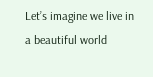Let’s imagine we live in a beautiful world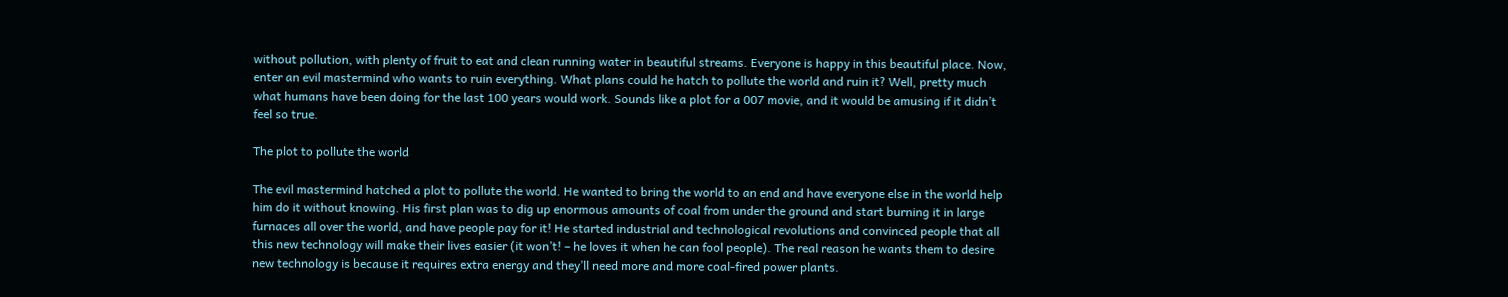without pollution, with plenty of fruit to eat and clean running water in beautiful streams. Everyone is happy in this beautiful place. Now, enter an evil mastermind who wants to ruin everything. What plans could he hatch to pollute the world and ruin it? Well, pretty much what humans have been doing for the last 100 years would work. Sounds like a plot for a 007 movie, and it would be amusing if it didn’t feel so true.

The plot to pollute the world

The evil mastermind hatched a plot to pollute the world. He wanted to bring the world to an end and have everyone else in the world help him do it without knowing. His first plan was to dig up enormous amounts of coal from under the ground and start burning it in large furnaces all over the world, and have people pay for it! He started industrial and technological revolutions and convinced people that all this new technology will make their lives easier (it won’t! – he loves it when he can fool people). The real reason he wants them to desire new technology is because it requires extra energy and they’ll need more and more coal-fired power plants.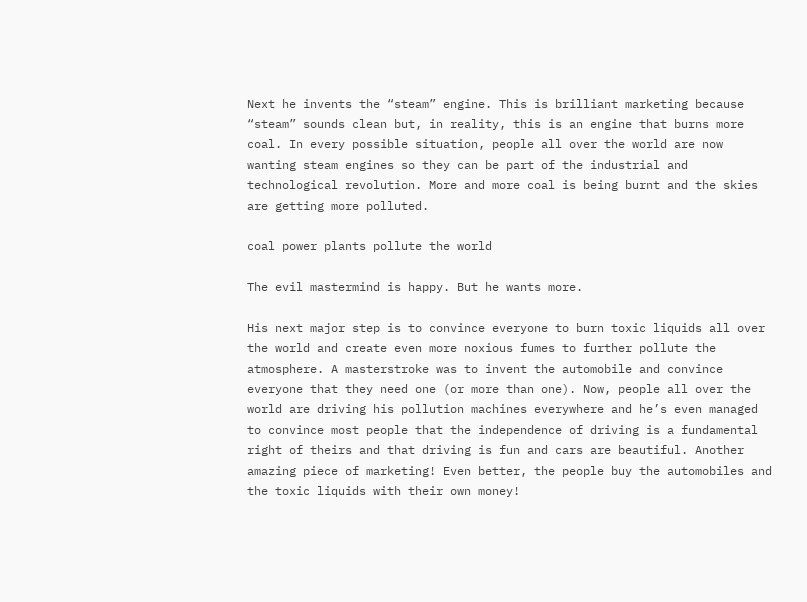Next he invents the “steam” engine. This is brilliant marketing because “steam” sounds clean but, in reality, this is an engine that burns more coal. In every possible situation, people all over the world are now wanting steam engines so they can be part of the industrial and technological revolution. More and more coal is being burnt and the skies are getting more polluted.

coal power plants pollute the world

The evil mastermind is happy. But he wants more.

His next major step is to convince everyone to burn toxic liquids all over the world and create even more noxious fumes to further pollute the atmosphere. A masterstroke was to invent the automobile and convince everyone that they need one (or more than one). Now, people all over the world are driving his pollution machines everywhere and he’s even managed to convince most people that the independence of driving is a fundamental right of theirs and that driving is fun and cars are beautiful. Another amazing piece of marketing! Even better, the people buy the automobiles and the toxic liquids with their own money!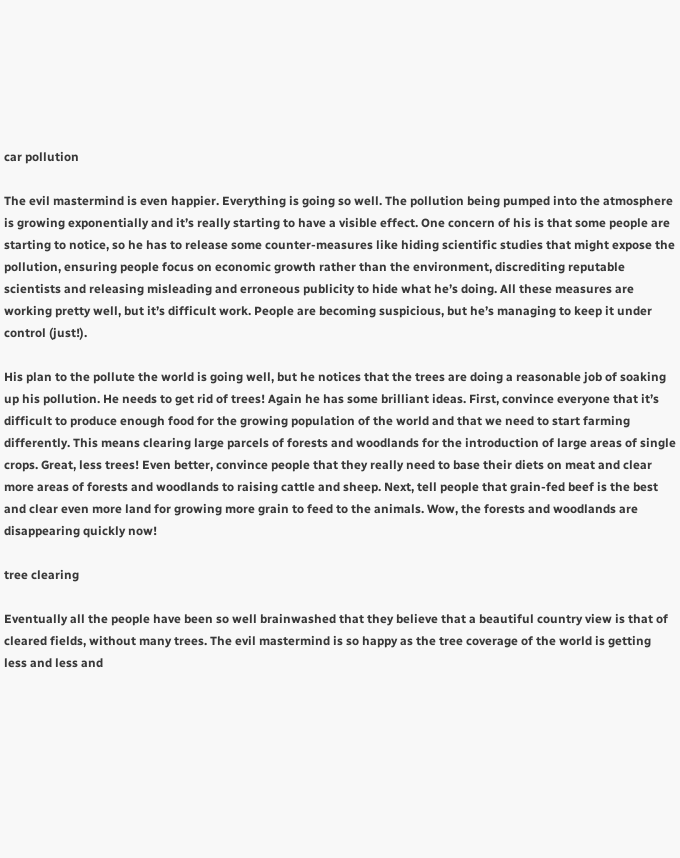car pollution

The evil mastermind is even happier. Everything is going so well. The pollution being pumped into the atmosphere is growing exponentially and it’s really starting to have a visible effect. One concern of his is that some people are starting to notice, so he has to release some counter-measures like hiding scientific studies that might expose the pollution, ensuring people focus on economic growth rather than the environment, discrediting reputable scientists and releasing misleading and erroneous publicity to hide what he’s doing. All these measures are working pretty well, but it’s difficult work. People are becoming suspicious, but he’s managing to keep it under control (just!).

His plan to the pollute the world is going well, but he notices that the trees are doing a reasonable job of soaking up his pollution. He needs to get rid of trees! Again he has some brilliant ideas. First, convince everyone that it’s difficult to produce enough food for the growing population of the world and that we need to start farming differently. This means clearing large parcels of forests and woodlands for the introduction of large areas of single crops. Great, less trees! Even better, convince people that they really need to base their diets on meat and clear more areas of forests and woodlands to raising cattle and sheep. Next, tell people that grain-fed beef is the best and clear even more land for growing more grain to feed to the animals. Wow, the forests and woodlands are disappearing quickly now!

tree clearing

Eventually all the people have been so well brainwashed that they believe that a beautiful country view is that of cleared fields, without many trees. The evil mastermind is so happy as the tree coverage of the world is getting less and less and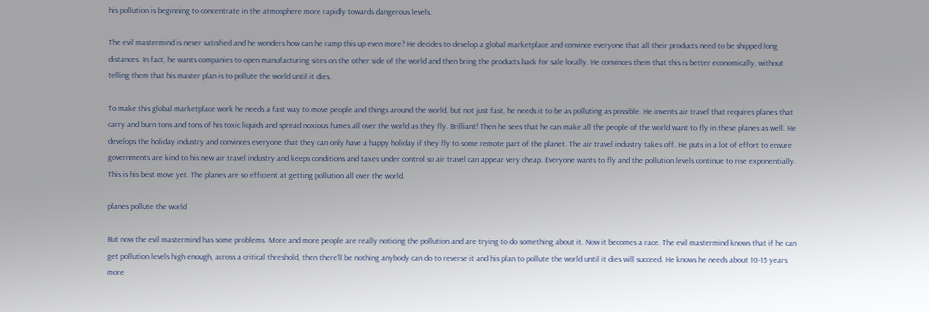his pollution is beginning to concentrate in the atmosphere more rapidly towards dangerous levels.

The evil mastermind is never satisfied and he wonders how can he ramp this up even more? He decides to develop a global marketplace and convince everyone that all their products need to be shipped long distances. In fact, he wants companies to open manufacturing sites on the other side of the world and then bring the products back for sale locally. He convinces them that this is better economically, without telling them that his master plan is to pollute the world until it dies.

To make this global marketplace work he needs a fast way to move people and things around the world, but not just fast, he needs it to be as polluting as possible. He invents air travel that requires planes that carry and burn tons and tons of his toxic liquids and spread noxious fumes all over the world as they fly. Brilliant! Then he sees that he can make all the people of the world want to fly in these planes as well. He develops the holiday industry and convinces everyone that they can only have a happy holiday if they fly to some remote part of the planet. The air travel industry takes off. He puts in a lot of effort to ensure governments are kind to his new air travel industry and keeps conditions and taxes under control so air travel can appear very cheap. Everyone wants to fly and the pollution levels continue to rise exponentially. This is his best move yet. The planes are so efficient at getting pollution all over the world.

planes pollute the world

But now the evil mastermind has some problems. More and more people are really noticing the pollution and are trying to do something about it. Now it becomes a race. The evil mastermind knows that if he can get pollution levels high enough, across a critical threshold, then there’ll be nothing anybody can do to reverse it and his plan to pollute the world until it dies will succeed. He knows he needs about 10-15 years more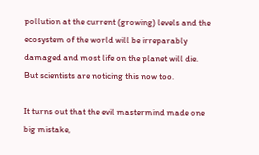pollution at the current (growing) levels and the ecosystem of the world will be irreparably damaged and most life on the planet will die. But scientists are noticing this now too.

It turns out that the evil mastermind made one big mistake,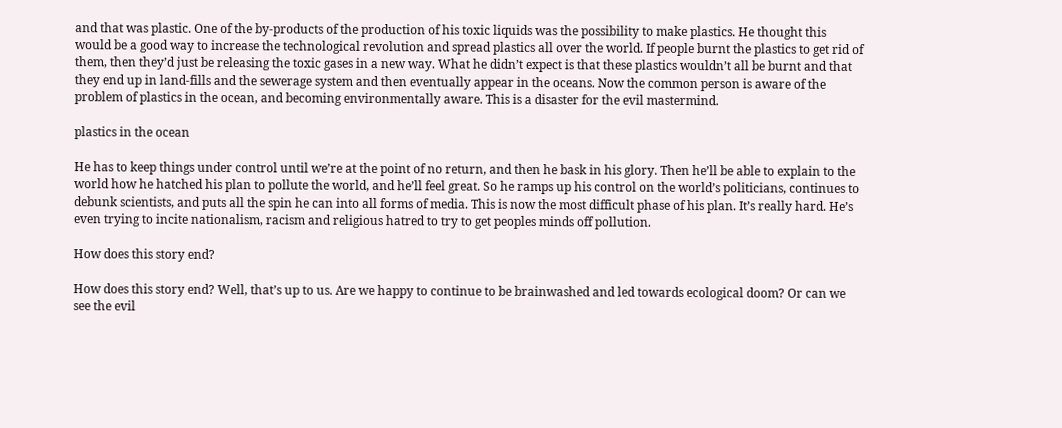and that was plastic. One of the by-products of the production of his toxic liquids was the possibility to make plastics. He thought this would be a good way to increase the technological revolution and spread plastics all over the world. If people burnt the plastics to get rid of them, then they’d just be releasing the toxic gases in a new way. What he didn’t expect is that these plastics wouldn’t all be burnt and that they end up in land-fills and the sewerage system and then eventually appear in the oceans. Now the common person is aware of the problem of plastics in the ocean, and becoming environmentally aware. This is a disaster for the evil mastermind.

plastics in the ocean

He has to keep things under control until we’re at the point of no return, and then he bask in his glory. Then he’ll be able to explain to the world how he hatched his plan to pollute the world, and he’ll feel great. So he ramps up his control on the world’s politicians, continues to debunk scientists, and puts all the spin he can into all forms of media. This is now the most difficult phase of his plan. It’s really hard. He’s even trying to incite nationalism, racism and religious hatred to try to get peoples minds off pollution.

How does this story end?

How does this story end? Well, that’s up to us. Are we happy to continue to be brainwashed and led towards ecological doom? Or can we see the evil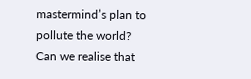mastermind’s plan to pollute the world? Can we realise that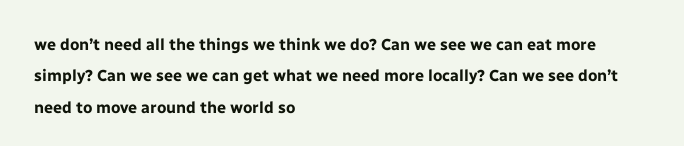we don’t need all the things we think we do? Can we see we can eat more simply? Can we see we can get what we need more locally? Can we see don’t need to move around the world so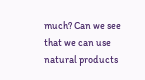much? Can we see that we can use natural products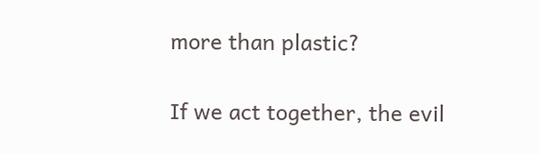more than plastic?

If we act together, the evil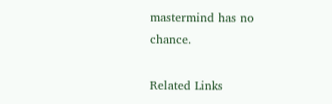mastermind has no chance.

Related Links